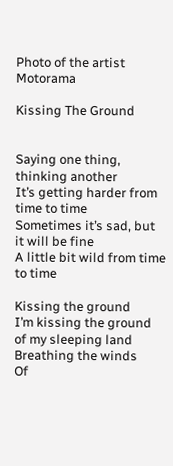Photo of the artist Motorama

Kissing The Ground


Saying one thing, thinking another
It’s getting harder from time to time
Sometimes it’s sad, but it will be fine
A little bit wild from time to time

Kissing the ground
I’m kissing the ground of my sleeping land
Breathing the winds
Of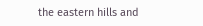the eastern hills and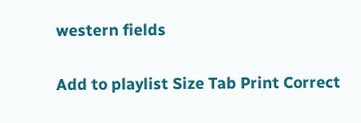western fields

Add to playlist Size Tab Print Correct